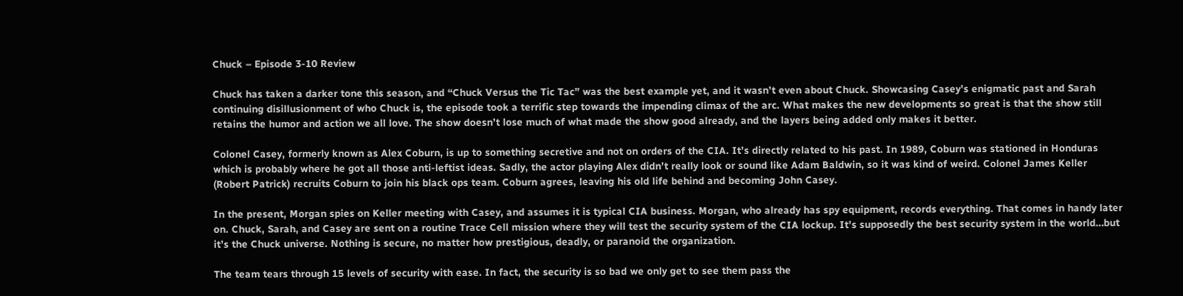Chuck – Episode 3-10 Review

Chuck has taken a darker tone this season, and “Chuck Versus the Tic Tac” was the best example yet, and it wasn’t even about Chuck. Showcasing Casey’s enigmatic past and Sarah continuing disillusionment of who Chuck is, the episode took a terrific step towards the impending climax of the arc. What makes the new developments so great is that the show still retains the humor and action we all love. The show doesn’t lose much of what made the show good already, and the layers being added only makes it better.

Colonel Casey, formerly known as Alex Coburn, is up to something secretive and not on orders of the CIA. It’s directly related to his past. In 1989, Coburn was stationed in Honduras which is probably where he got all those anti-leftist ideas. Sadly, the actor playing Alex didn’t really look or sound like Adam Baldwin, so it was kind of weird. Colonel James Keller (Robert Patrick) recruits Coburn to join his black ops team. Coburn agrees, leaving his old life behind and becoming John Casey.

In the present, Morgan spies on Keller meeting with Casey, and assumes it is typical CIA business. Morgan, who already has spy equipment, records everything. That comes in handy later on. Chuck, Sarah, and Casey are sent on a routine Trace Cell mission where they will test the security system of the CIA lockup. It’s supposedly the best security system in the world…but it’s the Chuck universe. Nothing is secure, no matter how prestigious, deadly, or paranoid the organization.

The team tears through 15 levels of security with ease. In fact, the security is so bad we only get to see them pass the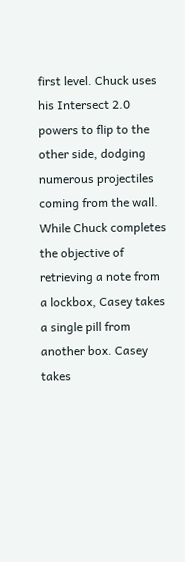first level. Chuck uses his Intersect 2.0 powers to flip to the other side, dodging numerous projectiles coming from the wall. While Chuck completes the objective of retrieving a note from a lockbox, Casey takes a single pill from another box. Casey takes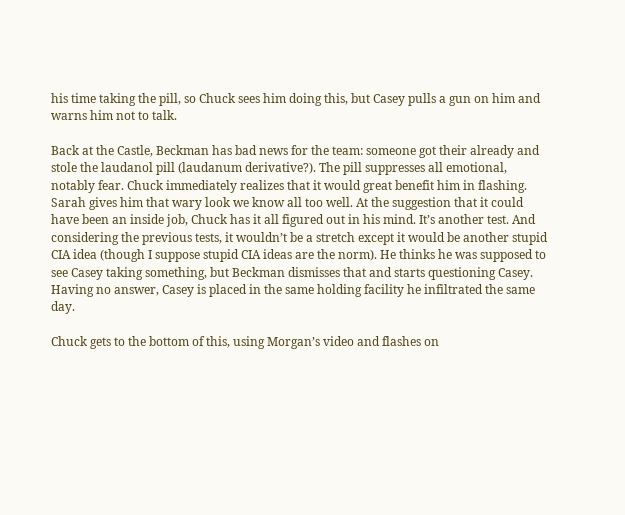his time taking the pill, so Chuck sees him doing this, but Casey pulls a gun on him and warns him not to talk.

Back at the Castle, Beckman has bad news for the team: someone got their already and stole the laudanol pill (laudanum derivative?). The pill suppresses all emotional, notably fear. Chuck immediately realizes that it would great benefit him in flashing. Sarah gives him that wary look we know all too well. At the suggestion that it could have been an inside job, Chuck has it all figured out in his mind. It’s another test. And considering the previous tests, it wouldn’t be a stretch except it would be another stupid CIA idea (though I suppose stupid CIA ideas are the norm). He thinks he was supposed to see Casey taking something, but Beckman dismisses that and starts questioning Casey. Having no answer, Casey is placed in the same holding facility he infiltrated the same day.

Chuck gets to the bottom of this, using Morgan’s video and flashes on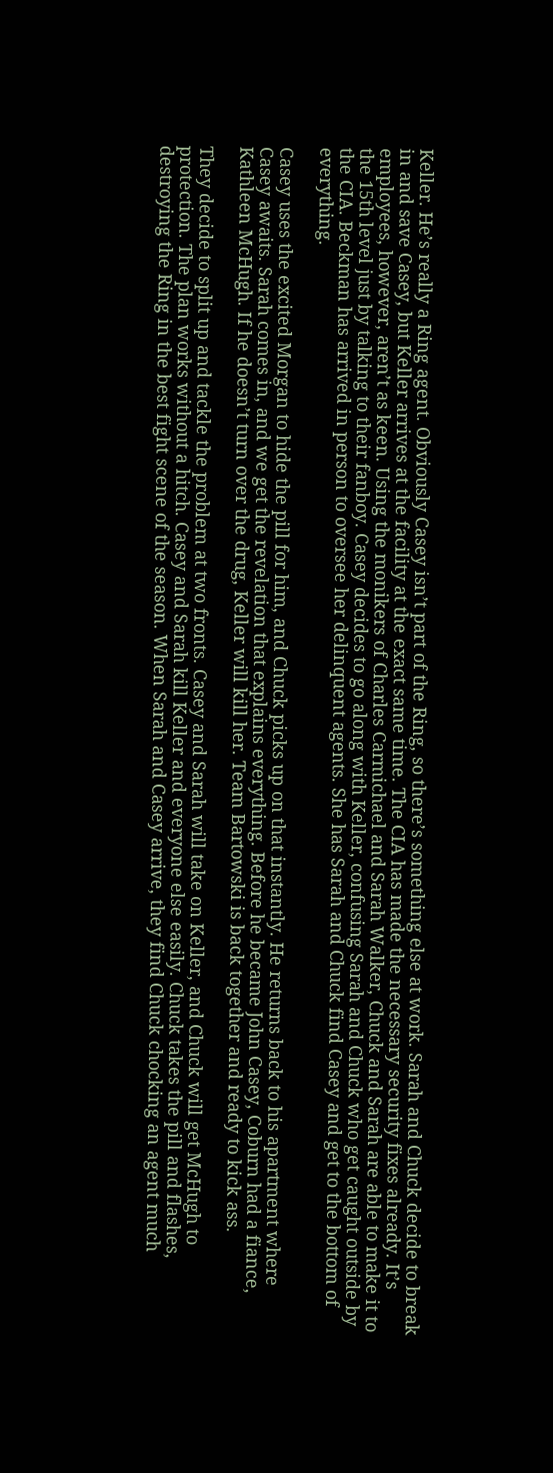Keller. He’s really a Ring agent. Obviously Casey isn’t part of the Ring, so there’s something else at work. Sarah and Chuck decide to break in and save Casey, but Keller arrives at the facility at the exact same time. The CIA has made the necessary security fixes already. It’s employees, however, aren’t as keen. Using the monikers of Charles Carmichael and Sarah Walker, Chuck and Sarah are able to make it to the 15th level just by talking to their fanboy. Casey decides to go along with Keller, confusing Sarah and Chuck who get caught outside by the CIA. Beckman has arrived in person to oversee her delinquent agents. She has Sarah and Chuck find Casey and get to the bottom of everything.

Casey uses the excited Morgan to hide the pill for him, and Chuck picks up on that instantly. He returns back to his apartment where Casey awaits. Sarah comes in, and we get the revelation that explains everything. Before he became John Casey, Coburn had a fiance, Kathleen McHugh. If he doesn’t turn over the drug, Keller will kill her. Team Bartowski is back together and ready to kick ass.

They decide to split up and tackle the problem at two fronts. Casey and Sarah will take on Keller, and Chuck will get McHugh to protection. The plan works without a hitch. Casey and Sarah kill Keller and everyone else easily. Chuck takes the pill and flashes, destroying the Ring in the best fight scene of the season. When Sarah and Casey arrive, they find Chuck chocking an agent much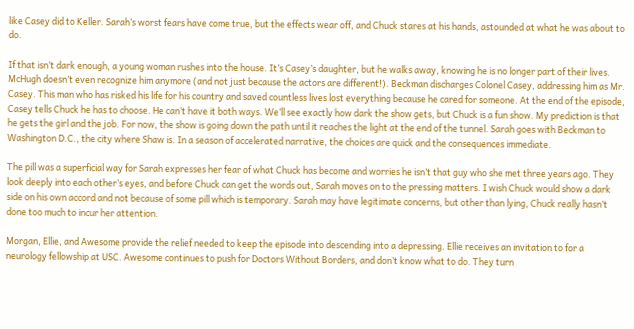like Casey did to Keller. Sarah’s worst fears have come true, but the effects wear off, and Chuck stares at his hands, astounded at what he was about to do.

If that isn’t dark enough, a young woman rushes into the house. It’s Casey’s daughter, but he walks away, knowing he is no longer part of their lives. McHugh doesn’t even recognize him anymore (and not just because the actors are different!). Beckman discharges Colonel Casey, addressing him as Mr. Casey. This man who has risked his life for his country and saved countless lives lost everything because he cared for someone. At the end of the episode, Casey tells Chuck he has to choose. He can’t have it both ways. We’ll see exactly how dark the show gets, but Chuck is a fun show. My prediction is that he gets the girl and the job. For now, the show is going down the path until it reaches the light at the end of the tunnel. Sarah goes with Beckman to Washington D.C., the city where Shaw is. In a season of accelerated narrative, the choices are quick and the consequences immediate.

The pill was a superficial way for Sarah expresses her fear of what Chuck has become and worries he isn’t that guy who she met three years ago. They look deeply into each other’s eyes, and before Chuck can get the words out, Sarah moves on to the pressing matters. I wish Chuck would show a dark side on his own accord and not because of some pill which is temporary. Sarah may have legitimate concerns, but other than lying, Chuck really hasn’t done too much to incur her attention.

Morgan, Ellie, and Awesome provide the relief needed to keep the episode into descending into a depressing. Ellie receives an invitation to for a neurology fellowship at USC. Awesome continues to push for Doctors Without Borders, and don’t know what to do. They turn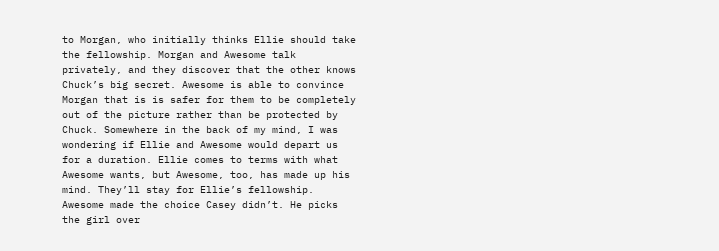to Morgan, who initially thinks Ellie should take the fellowship. Morgan and Awesome talk privately, and they discover that the other knows Chuck’s big secret. Awesome is able to convince Morgan that is is safer for them to be completely out of the picture rather than be protected by Chuck. Somewhere in the back of my mind, I was wondering if Ellie and Awesome would depart us for a duration. Ellie comes to terms with what Awesome wants, but Awesome, too, has made up his mind. They’ll stay for Ellie’s fellowship. Awesome made the choice Casey didn’t. He picks the girl over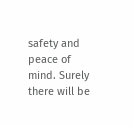safety and peace of mind. Surely there will be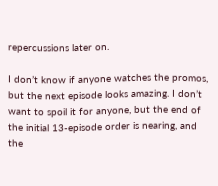repercussions later on.

I don’t know if anyone watches the promos, but the next episode looks amazing. I don’t want to spoil it for anyone, but the end of the initial 13-episode order is nearing, and the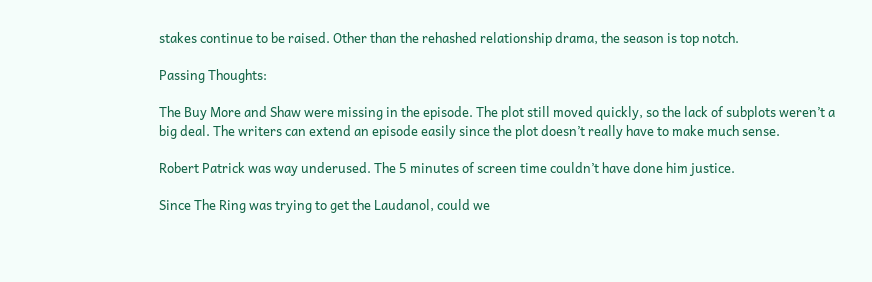stakes continue to be raised. Other than the rehashed relationship drama, the season is top notch.

Passing Thoughts:

The Buy More and Shaw were missing in the episode. The plot still moved quickly, so the lack of subplots weren’t a big deal. The writers can extend an episode easily since the plot doesn’t really have to make much sense.

Robert Patrick was way underused. The 5 minutes of screen time couldn’t have done him justice.

Since The Ring was trying to get the Laudanol, could we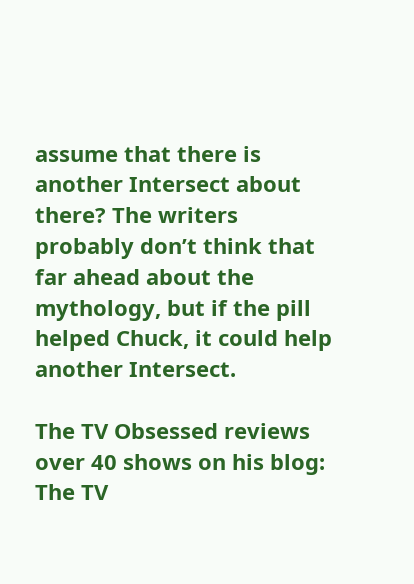assume that there is another Intersect about there? The writers probably don’t think that far ahead about the mythology, but if the pill helped Chuck, it could help another Intersect.

The TV Obsessed reviews over 40 shows on his blog: The TV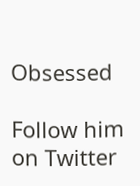Obsessed

Follow him on Twitter